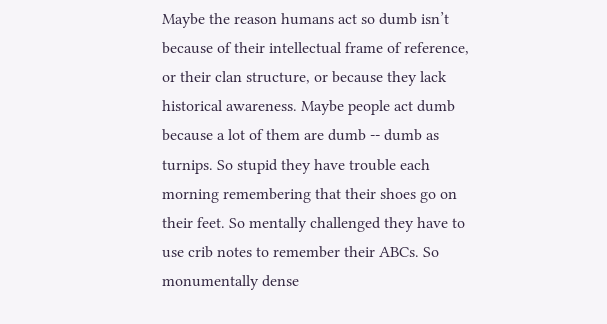Maybe the reason humans act so dumb isn’t because of their intellectual frame of reference, or their clan structure, or because they lack historical awareness. Maybe people act dumb because a lot of them are dumb -- dumb as turnips. So stupid they have trouble each morning remembering that their shoes go on their feet. So mentally challenged they have to use crib notes to remember their ABCs. So monumentally dense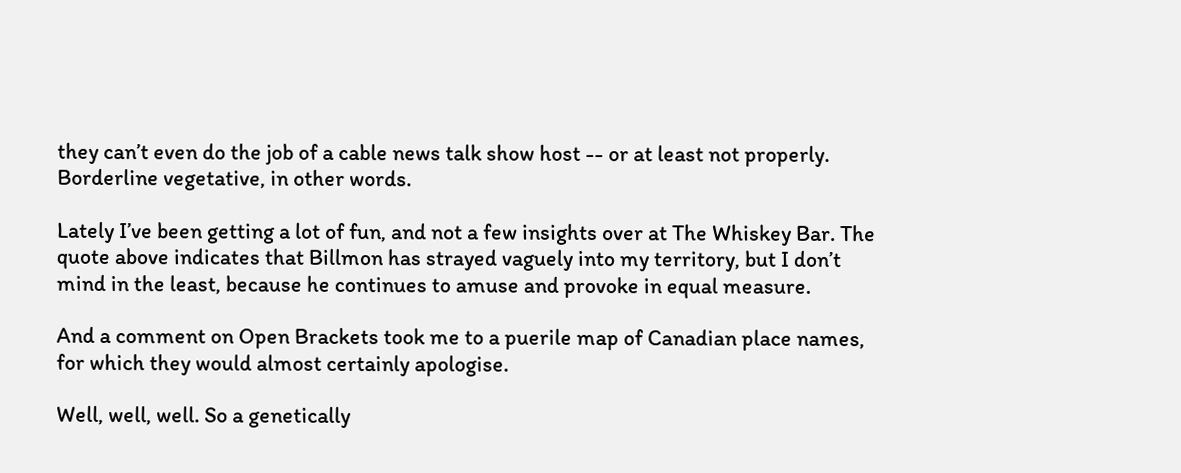they can’t even do the job of a cable news talk show host -- or at least not properly. Borderline vegetative, in other words.

Lately I’ve been getting a lot of fun, and not a few insights over at The Whiskey Bar. The quote above indicates that Billmon has strayed vaguely into my territory, but I don’t mind in the least, because he continues to amuse and provoke in equal measure.

And a comment on Open Brackets took me to a puerile map of Canadian place names, for which they would almost certainly apologise.

Well, well, well. So a genetically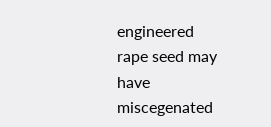engineered rape seed may have miscegenated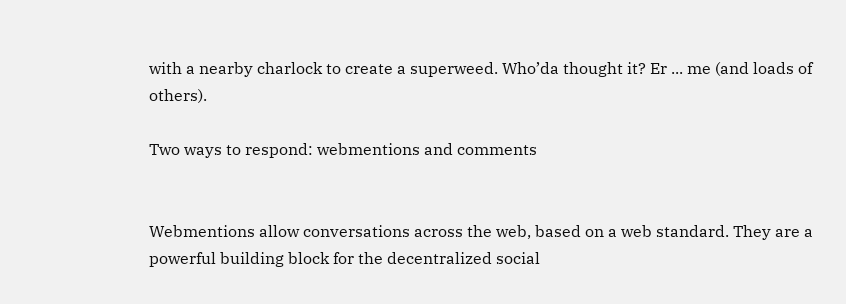with a nearby charlock to create a superweed. Who’da thought it? Er ... me (and loads of others).

Two ways to respond: webmentions and comments


Webmentions allow conversations across the web, based on a web standard. They are a powerful building block for the decentralized social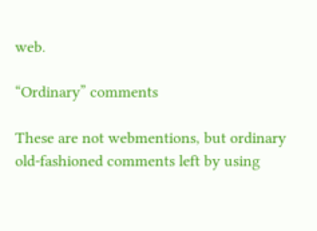web.

“Ordinary” comments

These are not webmentions, but ordinary old-fashioned comments left by using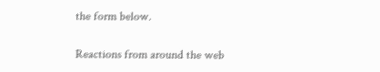the form below.

Reactions from around the web